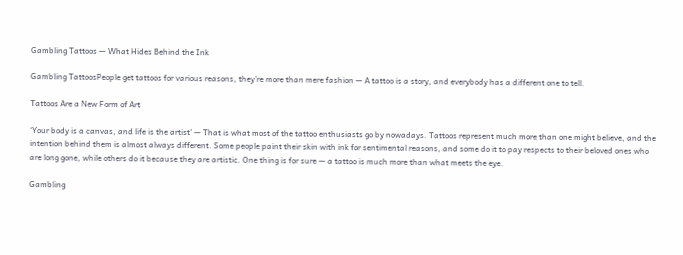Gambling Tattoos — What Hides Behind the Ink

Gambling TattoosPeople get tattoos for various reasons, they’re more than mere fashion — A tattoo is a story, and everybody has a different one to tell.

Tattoos Are a New Form of Art

‘Your body is a canvas, and life is the artist’ — That is what most of the tattoo enthusiasts go by nowadays. Tattoos represent much more than one might believe, and the intention behind them is almost always different. Some people paint their skin with ink for sentimental reasons, and some do it to pay respects to their beloved ones who are long gone, while others do it because they are artistic. One thing is for sure — a tattoo is much more than what meets the eye.

Gambling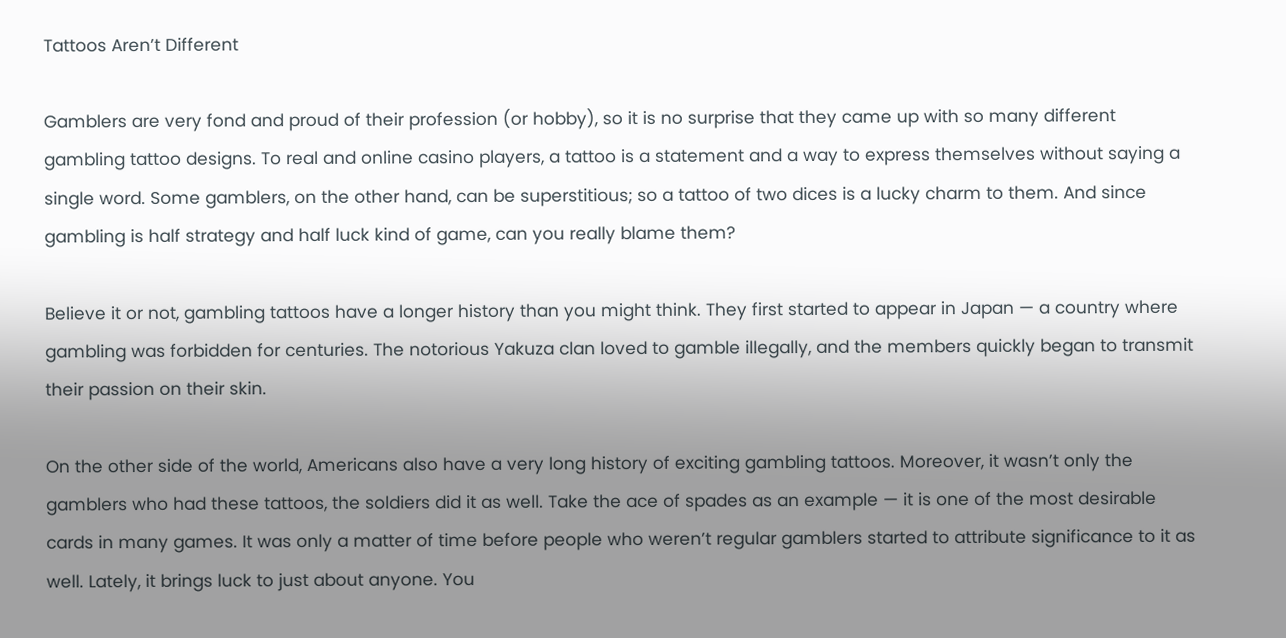Tattoos Aren’t Different

Gamblers are very fond and proud of their profession (or hobby), so it is no surprise that they came up with so many different gambling tattoo designs. To real and online casino players, a tattoo is a statement and a way to express themselves without saying a single word. Some gamblers, on the other hand, can be superstitious; so a tattoo of two dices is a lucky charm to them. And since gambling is half strategy and half luck kind of game, can you really blame them?

Believe it or not, gambling tattoos have a longer history than you might think. They first started to appear in Japan — a country where gambling was forbidden for centuries. The notorious Yakuza clan loved to gamble illegally, and the members quickly began to transmit their passion on their skin.

On the other side of the world, Americans also have a very long history of exciting gambling tattoos. Moreover, it wasn’t only the gamblers who had these tattoos, the soldiers did it as well. Take the ace of spades as an example — it is one of the most desirable cards in many games. It was only a matter of time before people who weren’t regular gamblers started to attribute significance to it as well. Lately, it brings luck to just about anyone. You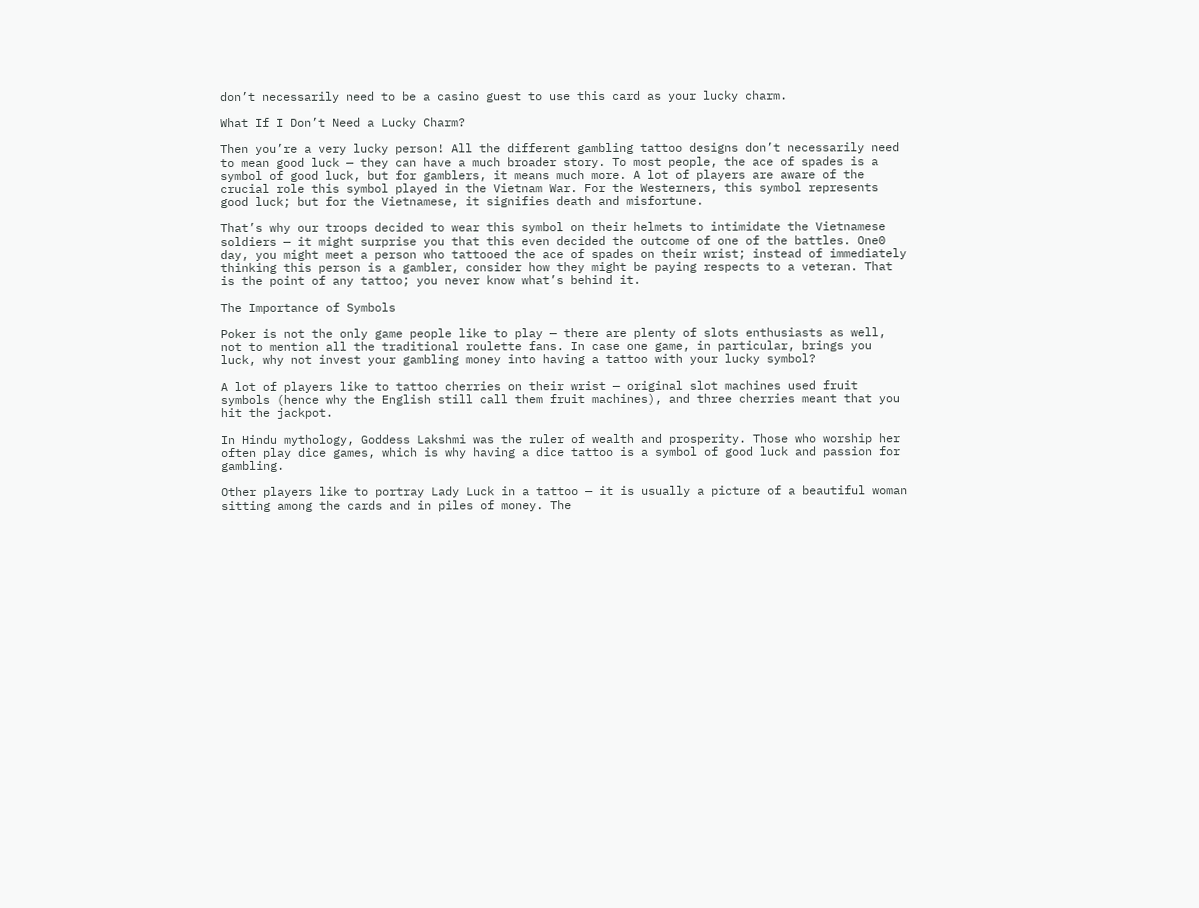don’t necessarily need to be a casino guest to use this card as your lucky charm.

What If I Don’t Need a Lucky Charm?

Then you’re a very lucky person! All the different gambling tattoo designs don’t necessarily need to mean good luck — they can have a much broader story. To most people, the ace of spades is a symbol of good luck, but for gamblers, it means much more. A lot of players are aware of the crucial role this symbol played in the Vietnam War. For the Westerners, this symbol represents good luck; but for the Vietnamese, it signifies death and misfortune.

That’s why our troops decided to wear this symbol on their helmets to intimidate the Vietnamese soldiers — it might surprise you that this even decided the outcome of one of the battles. One0 day, you might meet a person who tattooed the ace of spades on their wrist; instead of immediately thinking this person is a gambler, consider how they might be paying respects to a veteran. That is the point of any tattoo; you never know what’s behind it.

The Importance of Symbols

Poker is not the only game people like to play — there are plenty of slots enthusiasts as well, not to mention all the traditional roulette fans. In case one game, in particular, brings you luck, why not invest your gambling money into having a tattoo with your lucky symbol?

A lot of players like to tattoo cherries on their wrist — original slot machines used fruit symbols (hence why the English still call them fruit machines), and three cherries meant that you hit the jackpot.

In Hindu mythology, Goddess Lakshmi was the ruler of wealth and prosperity. Those who worship her often play dice games, which is why having a dice tattoo is a symbol of good luck and passion for gambling.

Other players like to portray Lady Luck in a tattoo — it is usually a picture of a beautiful woman sitting among the cards and in piles of money. The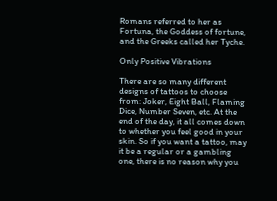Romans referred to her as Fortuna, the Goddess of fortune, and the Greeks called her Tyche.

Only Positive Vibrations

There are so many different designs of tattoos to choose from: Joker, Eight Ball, Flaming Dice, Number Seven, etc. At the end of the day, it all comes down to whether you feel good in your skin. So if you want a tattoo, may it be a regular or a gambling one, there is no reason why you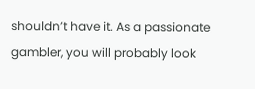shouldn’t have it. As a passionate gambler, you will probably look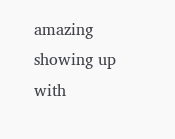amazing showing up with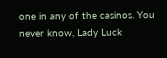one in any of the casinos. You never know, Lady Luck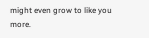might even grow to like you more.